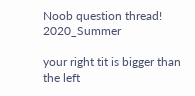Noob question thread! 2020_Summer

your right tit is bigger than the left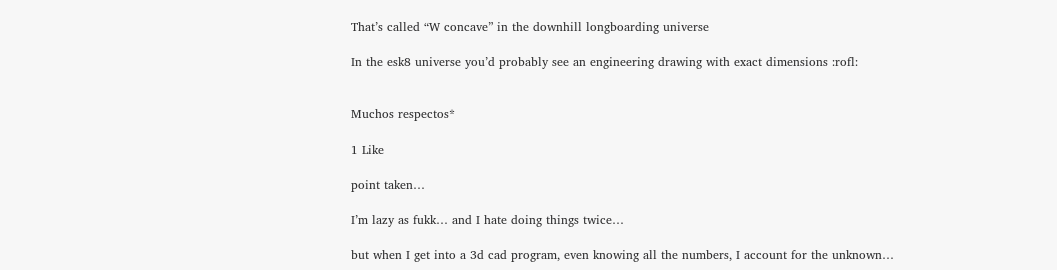That’s called “W concave” in the downhill longboarding universe

In the esk8 universe you’d probably see an engineering drawing with exact dimensions :rofl:


Muchos respectos*

1 Like

point taken…

I’m lazy as fukk… and I hate doing things twice…

but when I get into a 3d cad program, even knowing all the numbers, I account for the unknown…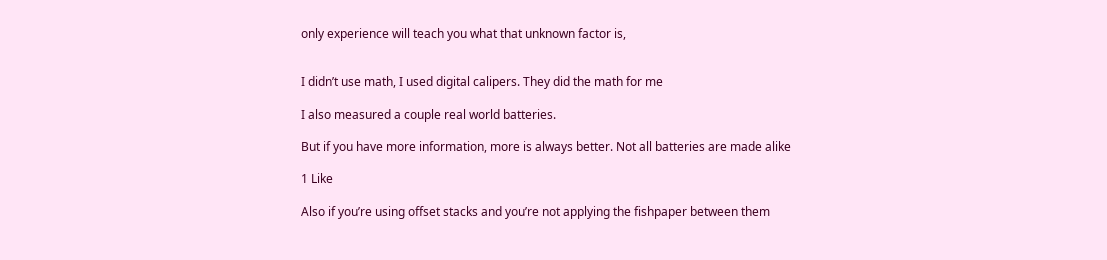only experience will teach you what that unknown factor is,


I didn’t use math, I used digital calipers. They did the math for me

I also measured a couple real world batteries.

But if you have more information, more is always better. Not all batteries are made alike

1 Like

Also if you’re using offset stacks and you’re not applying the fishpaper between them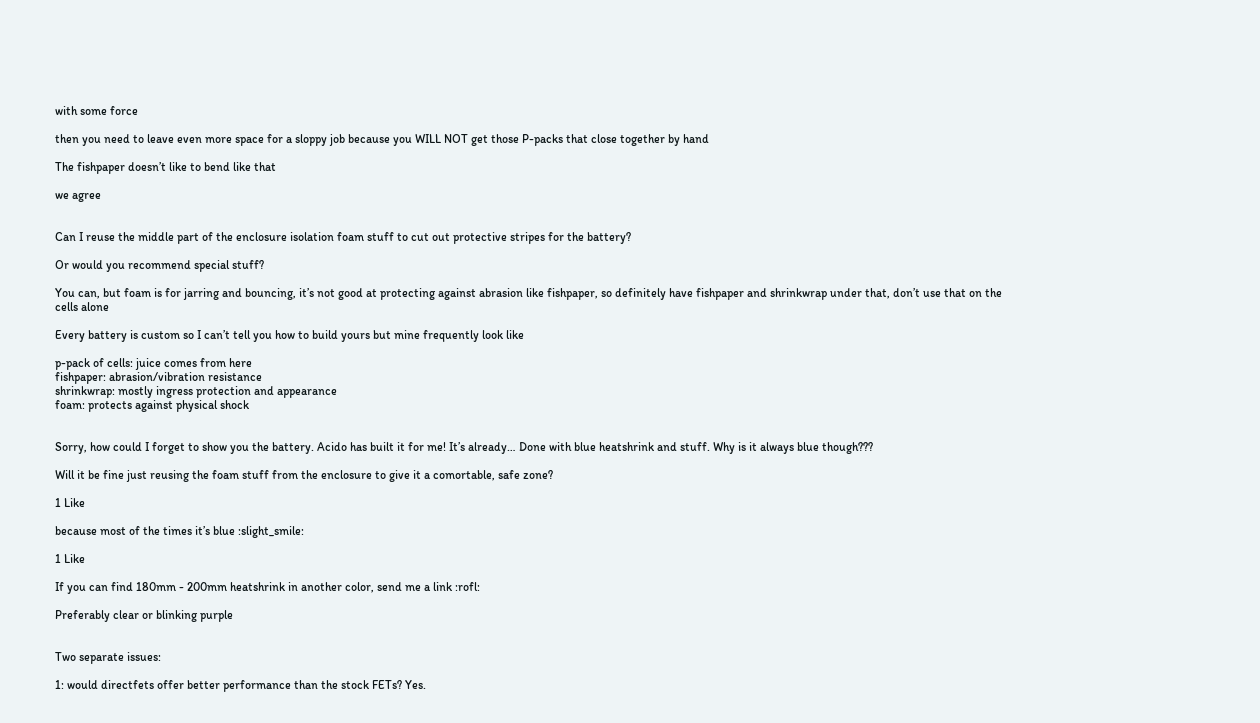with some force

then you need to leave even more space for a sloppy job because you WILL NOT get those P-packs that close together by hand

The fishpaper doesn’t like to bend like that

we agree


Can I reuse the middle part of the enclosure isolation foam stuff to cut out protective stripes for the battery?

Or would you recommend special stuff?

You can, but foam is for jarring and bouncing, it’s not good at protecting against abrasion like fishpaper, so definitely have fishpaper and shrinkwrap under that, don’t use that on the cells alone

Every battery is custom so I can’t tell you how to build yours but mine frequently look like

p-pack of cells: juice comes from here
fishpaper: abrasion/vibration resistance
shrinkwrap: mostly ingress protection and appearance
foam: protects against physical shock


Sorry, how could I forget to show you the battery. Acido has built it for me! It’s already… Done with blue heatshrink and stuff. Why is it always blue though???

Will it be fine just reusing the foam stuff from the enclosure to give it a comortable, safe zone?

1 Like

because most of the times it’s blue :slight_smile:

1 Like

If you can find 180mm - 200mm heatshrink in another color, send me a link :rofl:

Preferably clear or blinking purple


Two separate issues:

1: would directfets offer better performance than the stock FETs? Yes.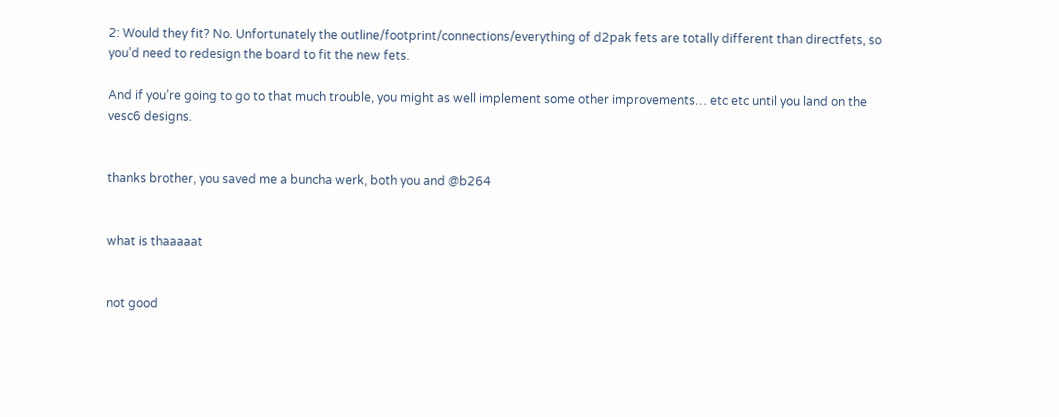2: Would they fit? No. Unfortunately the outline/footprint/connections/everything of d2pak fets are totally different than directfets, so you’d need to redesign the board to fit the new fets.

And if you’re going to go to that much trouble, you might as well implement some other improvements… etc etc until you land on the vesc6 designs.


thanks brother, you saved me a buncha werk, both you and @b264


what is thaaaaat


not good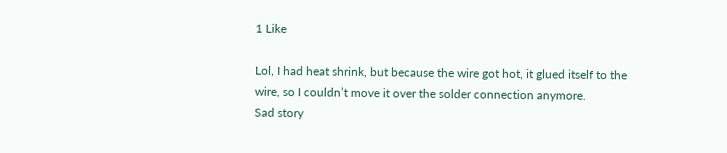1 Like

Lol, I had heat shrink, but because the wire got hot, it glued itself to the wire, so I couldn’t move it over the solder connection anymore.
Sad story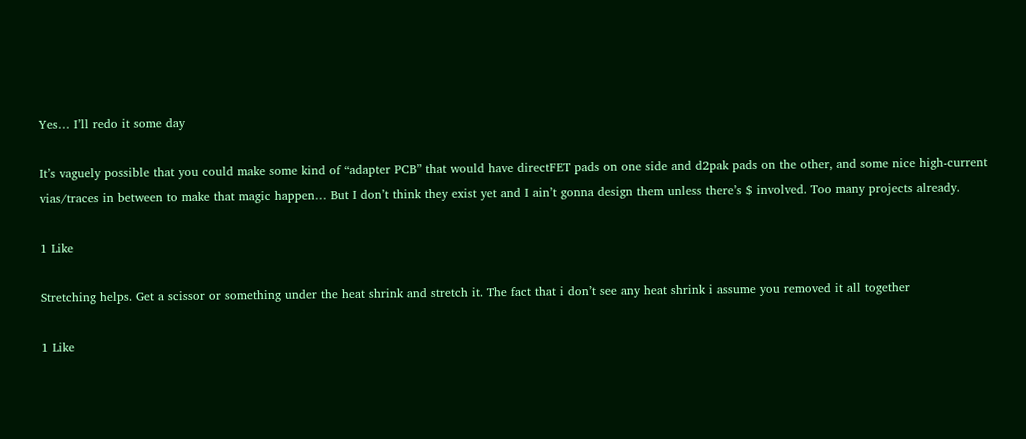Yes… I’ll redo it some day

It’s vaguely possible that you could make some kind of “adapter PCB” that would have directFET pads on one side and d2pak pads on the other, and some nice high-current vias/traces in between to make that magic happen… But I don’t think they exist yet and I ain’t gonna design them unless there’s $ involved. Too many projects already.

1 Like

Stretching helps. Get a scissor or something under the heat shrink and stretch it. The fact that i don’t see any heat shrink i assume you removed it all together

1 Like